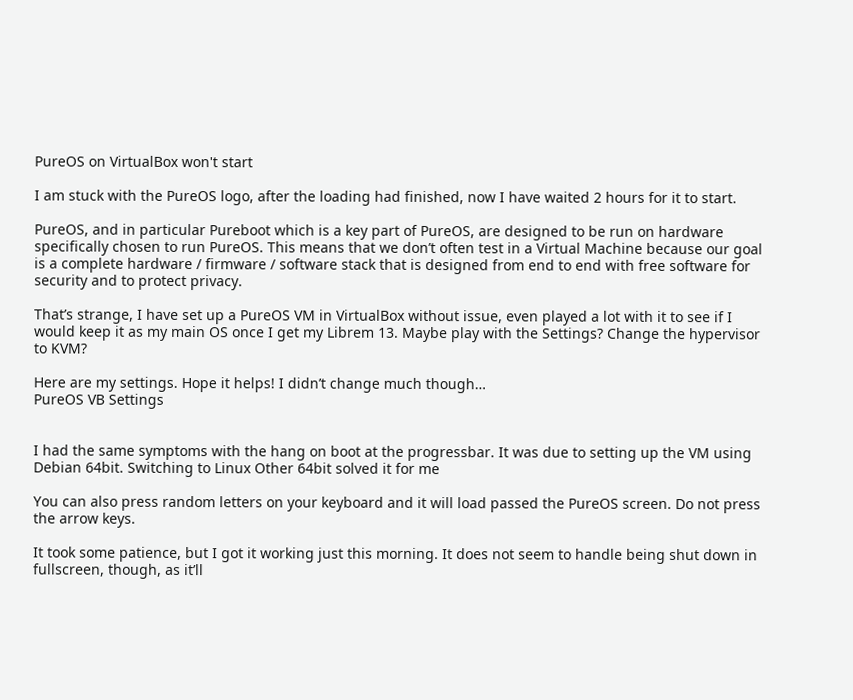PureOS on VirtualBox won't start

I am stuck with the PureOS logo, after the loading had finished, now I have waited 2 hours for it to start.

PureOS, and in particular Pureboot which is a key part of PureOS, are designed to be run on hardware specifically chosen to run PureOS. This means that we don’t often test in a Virtual Machine because our goal is a complete hardware / firmware / software stack that is designed from end to end with free software for security and to protect privacy.

That’s strange, I have set up a PureOS VM in VirtualBox without issue, even played a lot with it to see if I would keep it as my main OS once I get my Librem 13. Maybe play with the Settings? Change the hypervisor to KVM?

Here are my settings. Hope it helps! I didn’t change much though…
PureOS VB Settings


I had the same symptoms with the hang on boot at the progressbar. It was due to setting up the VM using Debian 64bit. Switching to Linux Other 64bit solved it for me

You can also press random letters on your keyboard and it will load passed the PureOS screen. Do not press the arrow keys.

It took some patience, but I got it working just this morning. It does not seem to handle being shut down in fullscreen, though, as it’ll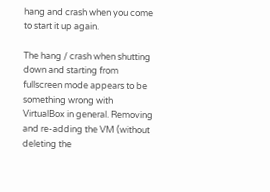hang and crash when you come to start it up again.

The hang / crash when shutting down and starting from fullscreen mode appears to be something wrong with VirtualBox in general. Removing and re-adding the VM (without deleting the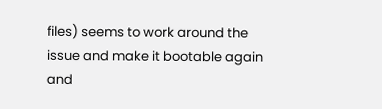files) seems to work around the issue and make it bootable again and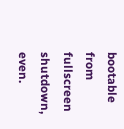bootable from fullscreen shutdown, even.